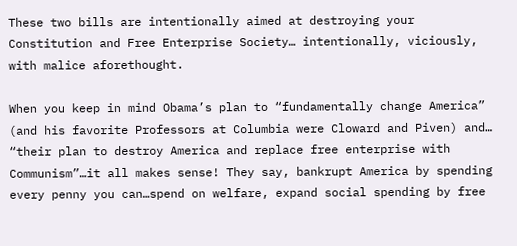These two bills are intentionally aimed at destroying your Constitution and Free Enterprise Society… intentionally, viciously, with malice aforethought.

When you keep in mind Obama’s plan to “fundamentally change America” (and his favorite Professors at Columbia were Cloward and Piven) and… “their plan to destroy America and replace free enterprise with Communism”…it all makes sense! They say, bankrupt America by spending every penny you can…spend on welfare, expand social spending by free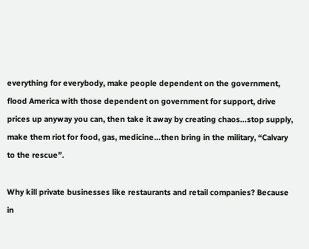everything for everybody, make people dependent on the government, flood America with those dependent on government for support, drive prices up anyway you can, then take it away by creating chaos…stop supply, make them riot for food, gas, medicine…then bring in the military, “Calvary to the rescue”.

Why kill private businesses like restaurants and retail companies? Because in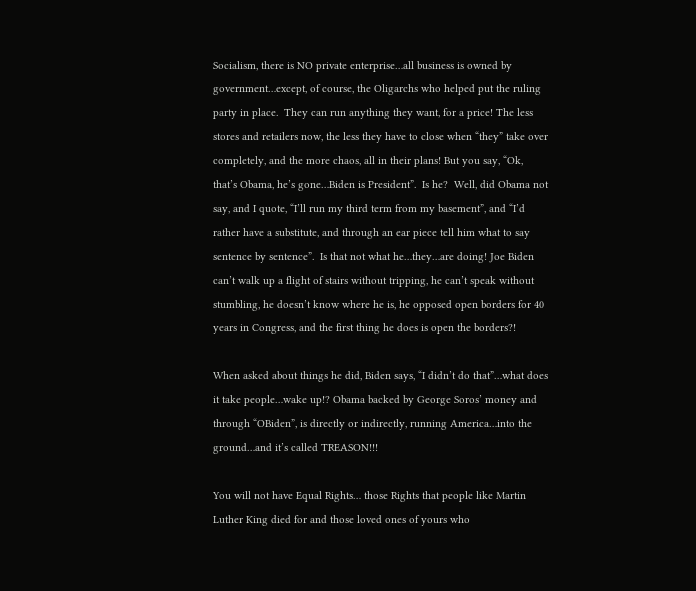Socialism, there is NO private enterprise…all business is owned by government…except, of course, the Oligarchs who helped put the ruling party in place.  They can run anything they want, for a price! The less stores and retailers now, the less they have to close when “they” take over completely, and the more chaos, all in their plans! But you say, “Ok, that’s Obama, he’s gone…Biden is President”.  Is he?  Well, did Obama not say, and I quote, “I’ll run my third term from my basement”, and “I’d rather have a substitute, and through an ear piece tell him what to say sentence by sentence”.  Is that not what he…they…are doing! Joe Biden can’t walk up a flight of stairs without tripping, he can’t speak without stumbling, he doesn’t know where he is, he opposed open borders for 40 years in Congress, and the first thing he does is open the borders?!

When asked about things he did, Biden says, “I didn’t do that”…what does it take people…wake up!? Obama backed by George Soros’ money and through “OBiden”, is directly or indirectly, running America…into the ground…and it’s called TREASON!!!

You will not have Equal Rights… those Rights that people like Martin Luther King died for and those loved ones of yours who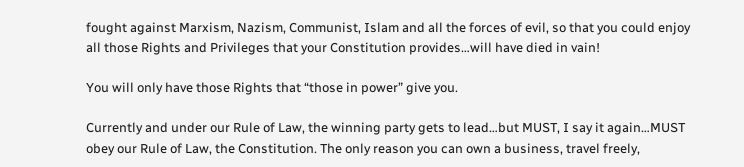fought against Marxism, Nazism, Communist, Islam and all the forces of evil, so that you could enjoy all those Rights and Privileges that your Constitution provides…will have died in vain!

You will only have those Rights that “those in power” give you.

Currently and under our Rule of Law, the winning party gets to lead…but MUST, I say it again…MUST obey our Rule of Law, the Constitution. The only reason you can own a business, travel freely,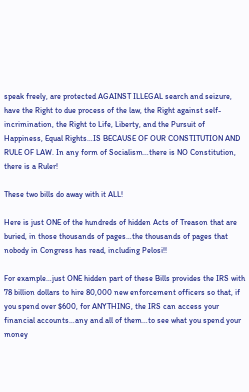speak freely, are protected AGAINST ILLEGAL search and seizure, have the Right to due process of the law, the Right against self-incrimination, the Right to Life, Liberty, and the Pursuit of Happiness, Equal Rights…IS BECAUSE OF OUR CONSTITUTION AND RULE OF LAW. In any form of Socialism…there is NO Constitution, there is a Ruler!

These two bills do away with it ALL!

Here is just ONE of the hundreds of hidden Acts of Treason that are buried, in those thousands of pages…the thousands of pages that nobody in Congress has read, including Pelosi!!

For example…just ONE hidden part of these Bills provides the IRS with 78 billion dollars to hire 80,000 new enforcement officers so that, if you spend over $600, for ANYTHING, the IRS can access your financial accounts…any and all of them…to see what you spend your money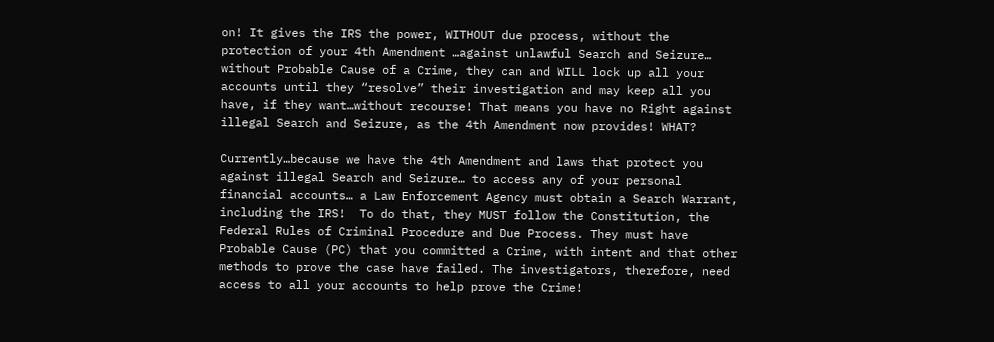on! It gives the IRS the power, WITHOUT due process, without the protection of your 4th Amendment …against unlawful Search and Seizure… without Probable Cause of a Crime, they can and WILL lock up all your accounts until they “resolve” their investigation and may keep all you have, if they want…without recourse! That means you have no Right against illegal Search and Seizure, as the 4th Amendment now provides! WHAT?

Currently…because we have the 4th Amendment and laws that protect you against illegal Search and Seizure… to access any of your personal financial accounts… a Law Enforcement Agency must obtain a Search Warrant, including the IRS!  To do that, they MUST follow the Constitution, the Federal Rules of Criminal Procedure and Due Process. They must have Probable Cause (PC) that you committed a Crime, with intent and that other methods to prove the case have failed. The investigators, therefore, need access to all your accounts to help prove the Crime!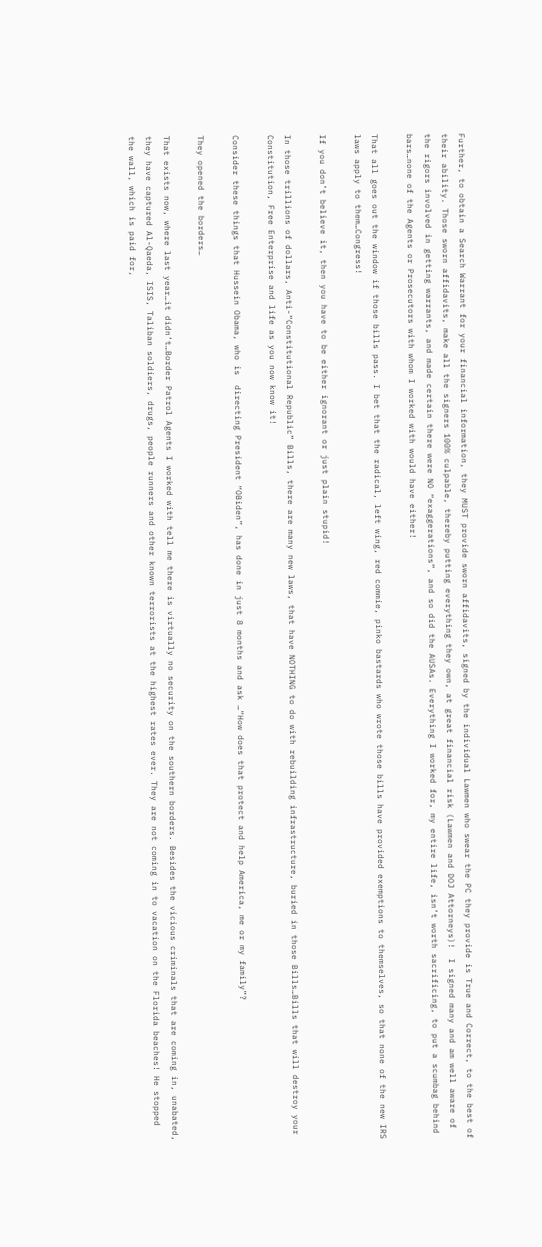Further, to obtain a Search Warrant for your financial information, they MUST provide sworn affidavits, signed by the individual Lawmen who swear the PC they provide is True and Correct, to the best of their ability. Those sworn affidavits, make all the signers 100% culpable, thereby putting everything they own, at great financial risk (Lawmen and DOJ Attorneys)!  I signed many and am well aware of the rigors involved in getting warrants, and made certain there were NO “exaggerations”, and so did the AUSAs. Everything I worked for, my entire life, isn’t worth sacrificing, to put a scumbag behind bars…none of the Agents or Prosecutors with whom I worked with would have either!

That all goes out the window if those bills pass. I bet that the radical, left wing, red commie, pinko bastards who wrote those bills have provided exemptions to themselves, so that none of the new IRS laws apply to them…Congress!

If you don’t believe it, then you have to be either ignorant or just plain stupid!

In those trillions of dollars, Anti-“Constitutional Republic” Bills, there are many new laws, that have NOTHING to do with rebuilding infrastructure, buried in those Bills…Bills that will destroy your Constitution, Free Enterprise and life as you now know it!

Consider these things that Hussein Obama, who is  directing President “OBiden”, has done in just 8 months and ask …“How does that protect and help America, me or my family”?

They opened the borders…

That exists now, where last year…it didn’t…Border Patrol Agents I worked with tell me there is virtually no security on the southern borders. Besides the vicious criminals that are coming in, unabated, they have captured Al-Qaeda, ISIS, Taliban soldiers, drugs, people runners and other known terrorists at the highest rates ever. They are not coming in to vacation on the Florida beaches! He stopped the wall, which is paid for,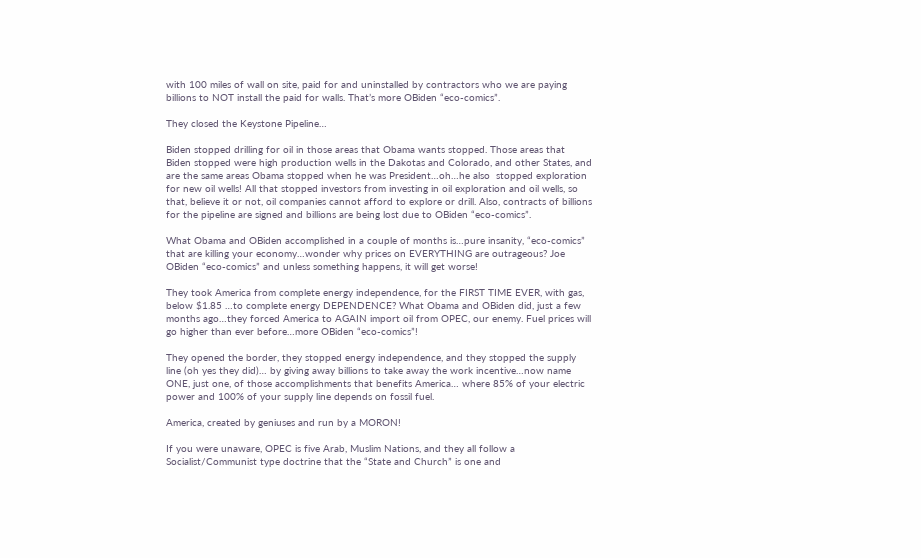with 100 miles of wall on site, paid for and uninstalled by contractors who we are paying billions to NOT install the paid for walls. That’s more OBiden “eco-comics”.

They closed the Keystone Pipeline…

Biden stopped drilling for oil in those areas that Obama wants stopped. Those areas that Biden stopped were high production wells in the Dakotas and Colorado, and other States, and are the same areas Obama stopped when he was President…oh…he also  stopped exploration for new oil wells! All that stopped investors from investing in oil exploration and oil wells, so that, believe it or not, oil companies cannot afford to explore or drill. Also, contracts of billions for the pipeline are signed and billions are being lost due to OBiden “eco-comics”.

What Obama and OBiden accomplished in a couple of months is…pure insanity, “eco-comics” that are killing your economy…wonder why prices on EVERYTHING are outrageous? Joe OBiden “eco-comics” and unless something happens, it will get worse!

They took America from complete energy independence, for the FIRST TIME EVER, with gas, below $1.85 …to complete energy DEPENDENCE? What Obama and OBiden did, just a few months ago…they forced America to AGAIN import oil from OPEC, our enemy. Fuel prices will go higher than ever before…more OBiden “eco-comics”!

They opened the border, they stopped energy independence, and they stopped the supply line (oh yes they did)… by giving away billions to take away the work incentive…now name ONE, just one, of those accomplishments that benefits America… where 85% of your electric power and 100% of your supply line depends on fossil fuel.

America, created by geniuses and run by a MORON!

If you were unaware, OPEC is five Arab, Muslim Nations, and they all follow a Socialist/Communist type doctrine that the “State and Church” is one and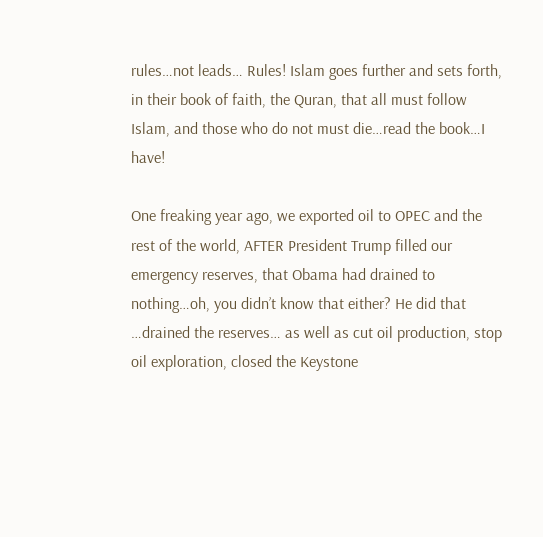rules…not leads… Rules! Islam goes further and sets forth, in their book of faith, the Quran, that all must follow Islam, and those who do not must die…read the book…I have!

One freaking year ago, we exported oil to OPEC and the rest of the world, AFTER President Trump filled our emergency reserves, that Obama had drained to nothing…oh, you didn’t know that either? He did that …drained the reserves… as well as cut oil production, stop oil exploration, closed the Keystone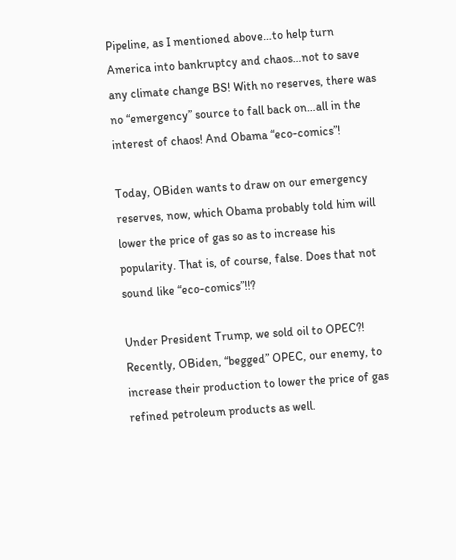Pipeline, as I mentioned above…to help turn America into bankruptcy and chaos…not to save any climate change BS! With no reserves, there was no “emergency” source to fall back on…all in the interest of chaos! And Obama “eco-comics”!

Today, OBiden wants to draw on our emergency reserves, now, which Obama probably told him will lower the price of gas so as to increase his popularity. That is, of course, false. Does that not sound like “eco-comics”!!?

Under President Trump, we sold oil to OPEC?!  Recently, OBiden, “begged” OPEC, our enemy, to increase their production to lower the price of gas refined petroleum products as well.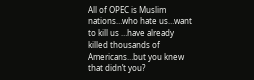All of OPEC is Muslim nations…who hate us…want to kill us …have already killed thousands of Americans…but you knew that didn’t you?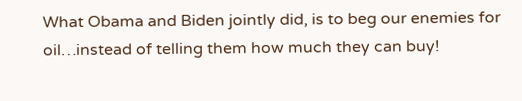What Obama and Biden jointly did, is to beg our enemies for oil…instead of telling them how much they can buy!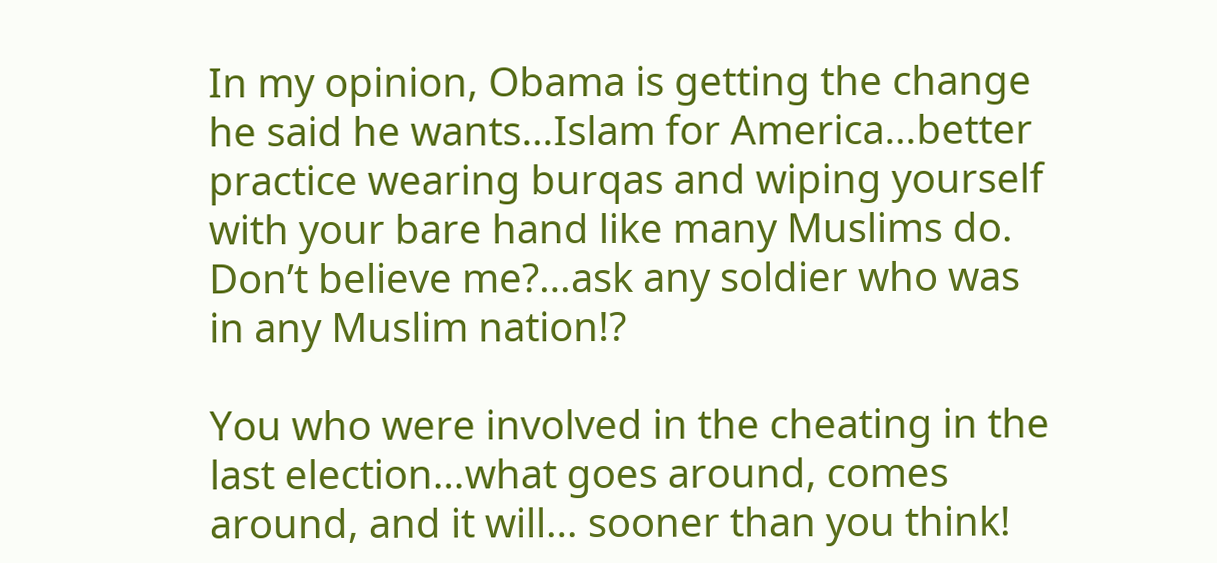In my opinion, Obama is getting the change he said he wants…Islam for America…better practice wearing burqas and wiping yourself with your bare hand like many Muslims do.  Don’t believe me?…ask any soldier who was in any Muslim nation!?

You who were involved in the cheating in the last election…what goes around, comes around, and it will… sooner than you think!